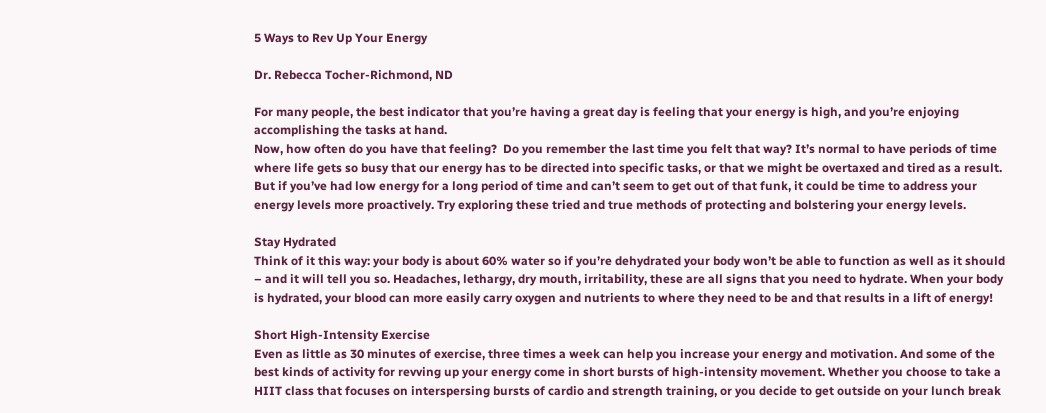5 Ways to Rev Up Your Energy

Dr. Rebecca Tocher-Richmond, ND

For many people, the best indicator that you’re having a great day is feeling that your energy is high, and you’re enjoying accomplishing the tasks at hand.
Now, how often do you have that feeling?  Do you remember the last time you felt that way? It’s normal to have periods of time where life gets so busy that our energy has to be directed into specific tasks, or that we might be overtaxed and tired as a result. But if you’ve had low energy for a long period of time and can’t seem to get out of that funk, it could be time to address your energy levels more proactively. Try exploring these tried and true methods of protecting and bolstering your energy levels.

Stay Hydrated
Think of it this way: your body is about 60% water so if you’re dehydrated your body won’t be able to function as well as it should – and it will tell you so. Headaches, lethargy, dry mouth, irritability, these are all signs that you need to hydrate. When your body is hydrated, your blood can more easily carry oxygen and nutrients to where they need to be and that results in a lift of energy!

Short High-Intensity Exercise
Even as little as 30 minutes of exercise, three times a week can help you increase your energy and motivation. And some of the best kinds of activity for revving up your energy come in short bursts of high-intensity movement. Whether you choose to take a HIIT class that focuses on interspersing bursts of cardio and strength training, or you decide to get outside on your lunch break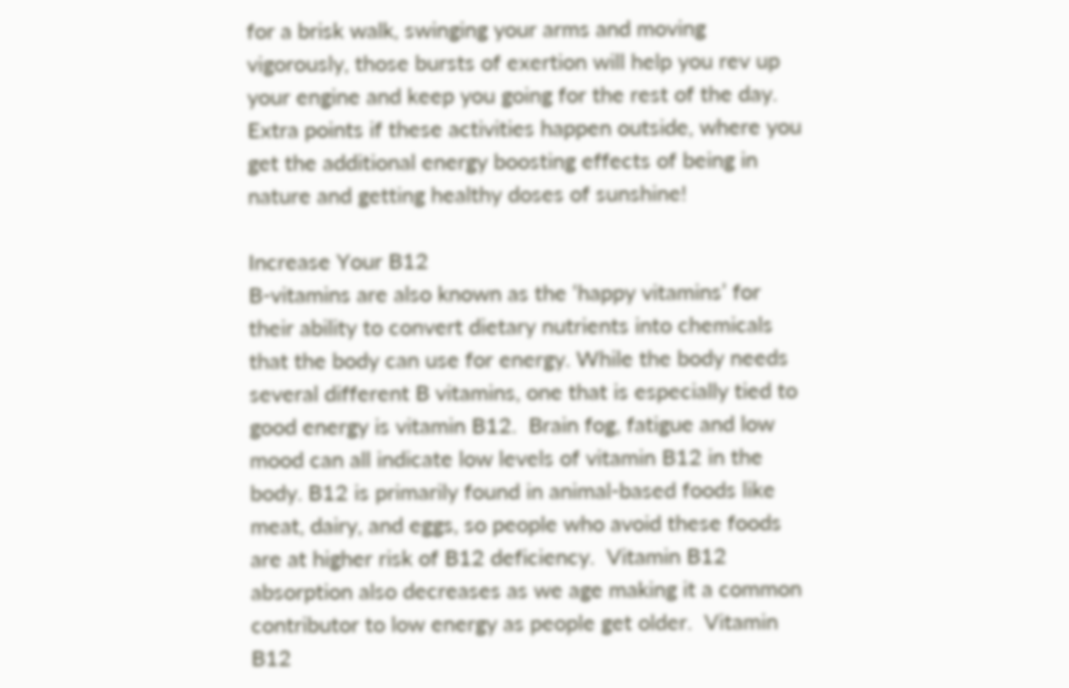for a brisk walk, swinging your arms and moving vigorously, those bursts of exertion will help you rev up your engine and keep you going for the rest of the day. Extra points if these activities happen outside, where you get the additional energy boosting effects of being in nature and getting healthy doses of sunshine!

Increase Your B12
B-vitamins are also known as the ‘happy vitamins’ for their ability to convert dietary nutrients into chemicals that the body can use for energy. While the body needs several different B vitamins, one that is especially tied to good energy is vitamin B12.  Brain fog, fatigue and low mood can all indicate low levels of vitamin B12 in the body. B12 is primarily found in animal-based foods like meat, dairy, and eggs, so people who avoid these foods are at higher risk of B12 deficiency.  Vitamin B12 absorption also decreases as we age making it a common contributor to low energy as people get older.  Vitamin B12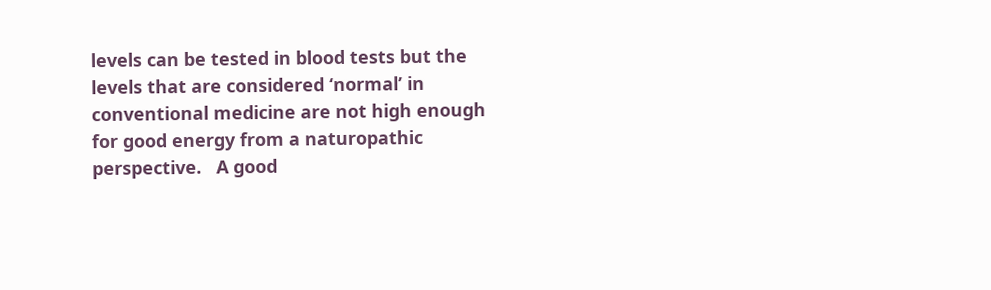levels can be tested in blood tests but the levels that are considered ‘normal’ in conventional medicine are not high enough for good energy from a naturopathic perspective.   A good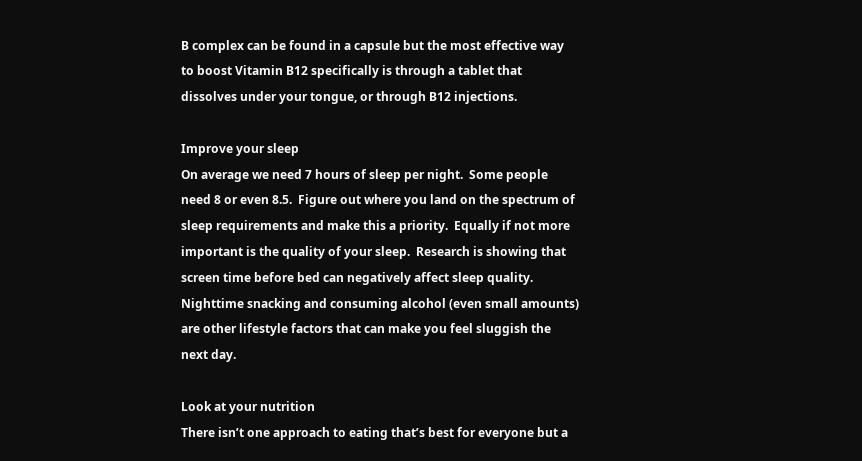B complex can be found in a capsule but the most effective way to boost Vitamin B12 specifically is through a tablet that dissolves under your tongue, or through B12 injections.

Improve your sleep
On average we need 7 hours of sleep per night.  Some people need 8 or even 8.5.  Figure out where you land on the spectrum of sleep requirements and make this a priority.  Equally if not more important is the quality of your sleep.  Research is showing that screen time before bed can negatively affect sleep quality.  Nighttime snacking and consuming alcohol (even small amounts) are other lifestyle factors that can make you feel sluggish the next day.

Look at your nutrition
There isn’t one approach to eating that’s best for everyone but a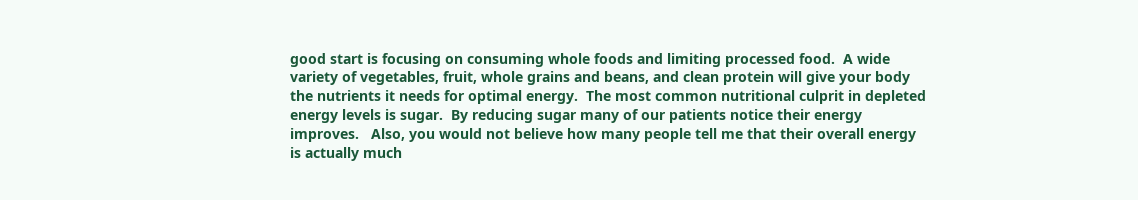good start is focusing on consuming whole foods and limiting processed food.  A wide variety of vegetables, fruit, whole grains and beans, and clean protein will give your body the nutrients it needs for optimal energy.  The most common nutritional culprit in depleted energy levels is sugar.  By reducing sugar many of our patients notice their energy improves.   Also, you would not believe how many people tell me that their overall energy is actually much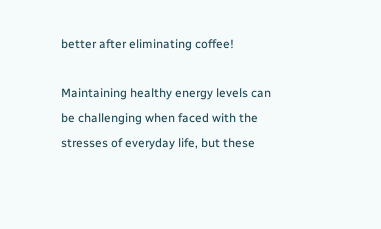better after eliminating coffee!

Maintaining healthy energy levels can be challenging when faced with the stresses of everyday life, but these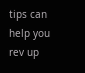tips can help you rev up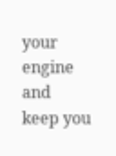your engine and keep you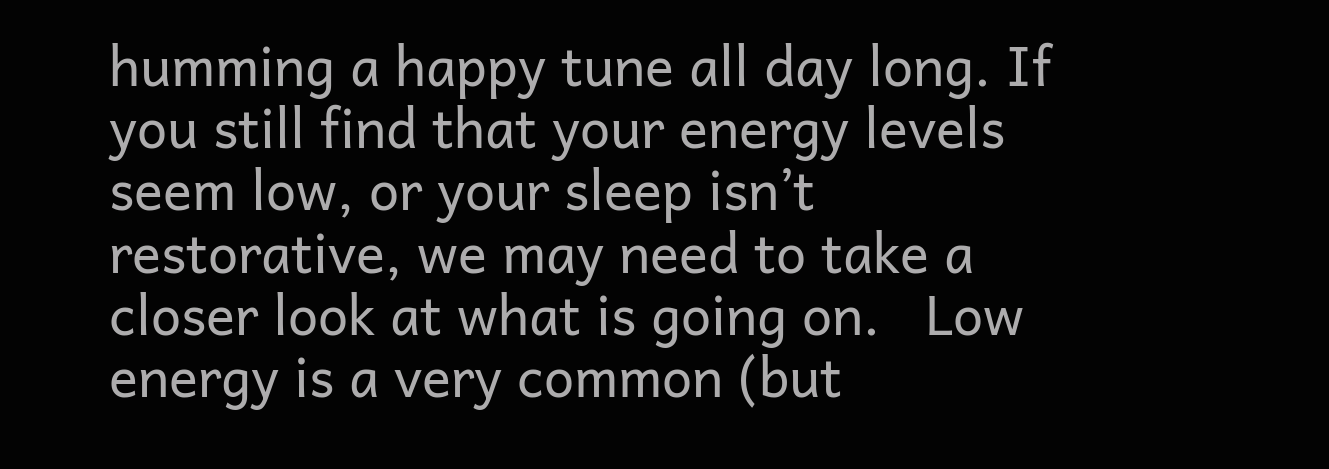humming a happy tune all day long. If you still find that your energy levels seem low, or your sleep isn’t restorative, we may need to take a closer look at what is going on.   Low energy is a very common (but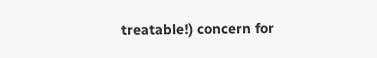treatable!) concern for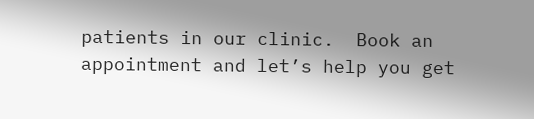patients in our clinic.  Book an appointment and let’s help you get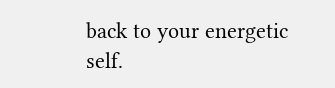back to your energetic self.